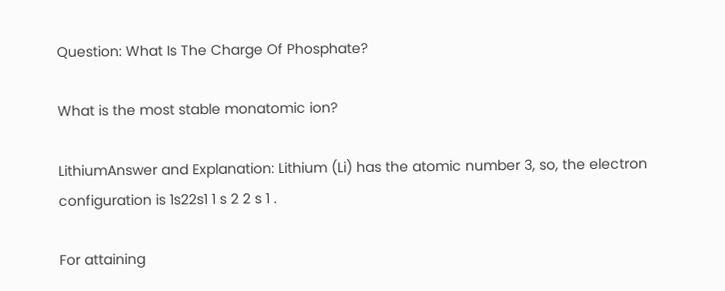Question: What Is The Charge Of Phosphate?

What is the most stable monatomic ion?

LithiumAnswer and Explanation: Lithium (Li) has the atomic number 3, so, the electron configuration is 1s22s1 1 s 2 2 s 1 .

For attaining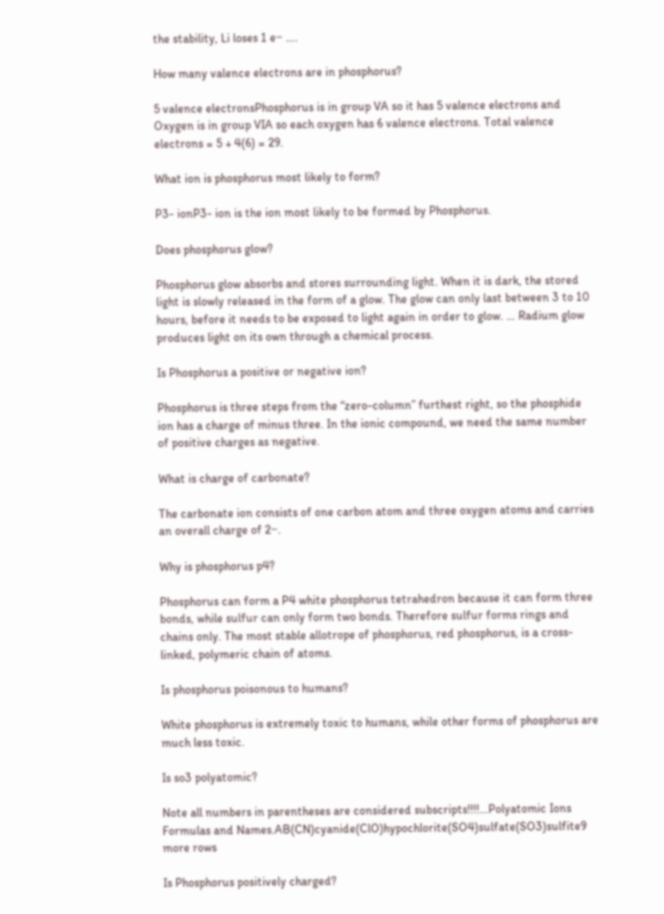the stability, Li loses 1 e− ….

How many valence electrons are in phosphorus?

5 valence electronsPhosphorus is in group VA so it has 5 valence electrons and Oxygen is in group VIA so each oxygen has 6 valence electrons. Total valence electrons = 5 + 4(6) = 29.

What ion is phosphorus most likely to form?

P3- ionP3- ion is the ion most likely to be formed by Phosphorus.

Does phosphorus glow?

Phosphorus glow absorbs and stores surrounding light. When it is dark, the stored light is slowly released in the form of a glow. The glow can only last between 3 to 10 hours, before it needs to be exposed to light again in order to glow. … Radium glow produces light on its own through a chemical process.

Is Phosphorus a positive or negative ion?

Phosphorus is three steps from the “zero-column” furthest right, so the phosphide ion has a charge of minus three. In the ionic compound, we need the same number of positive charges as negative.

What is charge of carbonate?

The carbonate ion consists of one carbon atom and three oxygen atoms and carries an overall charge of 2−.

Why is phosphorus p4?

Phosphorus can form a P4 white phosphorus tetrahedron because it can form three bonds, while sulfur can only form two bonds. Therefore sulfur forms rings and chains only. The most stable allotrope of phosphorus, red phosphorus, is a cross-linked, polymeric chain of atoms.

Is phosphorus poisonous to humans?

White phosphorus is extremely toxic to humans, while other forms of phosphorus are much less toxic.

Is so3 polyatomic?

Note all numbers in parentheses are considered subscripts!!!!…Polyatomic Ions Formulas and Names.AB(CN)cyanide(ClO)hypochlorite(SO4)sulfate(SO3)sulfite9 more rows

Is Phosphorus positively charged?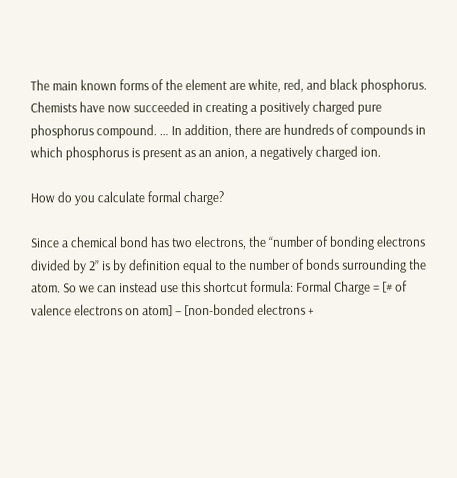The main known forms of the element are white, red, and black phosphorus. Chemists have now succeeded in creating a positively charged pure phosphorus compound. … In addition, there are hundreds of compounds in which phosphorus is present as an anion, a negatively charged ion.

How do you calculate formal charge?

Since a chemical bond has two electrons, the “number of bonding electrons divided by 2” is by definition equal to the number of bonds surrounding the atom. So we can instead use this shortcut formula: Formal Charge = [# of valence electrons on atom] – [non-bonded electrons +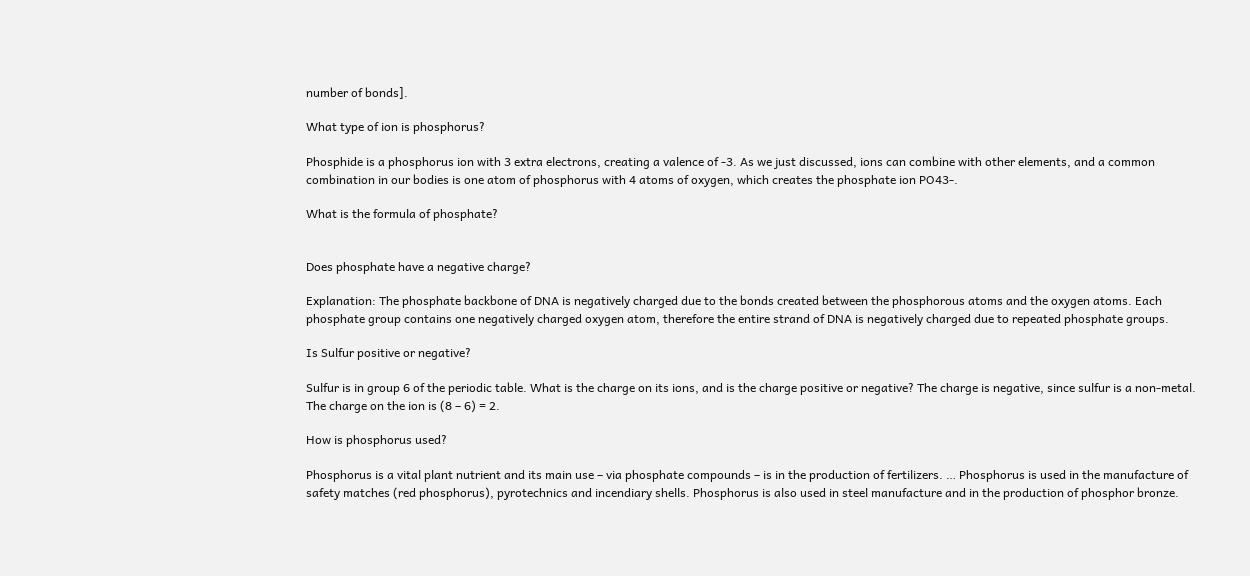number of bonds].

What type of ion is phosphorus?

Phosphide is a phosphorus ion with 3 extra electrons, creating a valence of -3. As we just discussed, ions can combine with other elements, and a common combination in our bodies is one atom of phosphorus with 4 atoms of oxygen, which creates the phosphate ion PO43-.

What is the formula of phosphate?


Does phosphate have a negative charge?

Explanation: The phosphate backbone of DNA is negatively charged due to the bonds created between the phosphorous atoms and the oxygen atoms. Each phosphate group contains one negatively charged oxygen atom, therefore the entire strand of DNA is negatively charged due to repeated phosphate groups.

Is Sulfur positive or negative?

Sulfur is in group 6 of the periodic table. What is the charge on its ions, and is the charge positive or negative? The charge is negative, since sulfur is a non-metal. The charge on the ion is (8 – 6) = 2.

How is phosphorus used?

Phosphorus is a vital plant nutrient and its main use – via phosphate compounds – is in the production of fertilizers. … Phosphorus is used in the manufacture of safety matches (red phosphorus), pyrotechnics and incendiary shells. Phosphorus is also used in steel manufacture and in the production of phosphor bronze.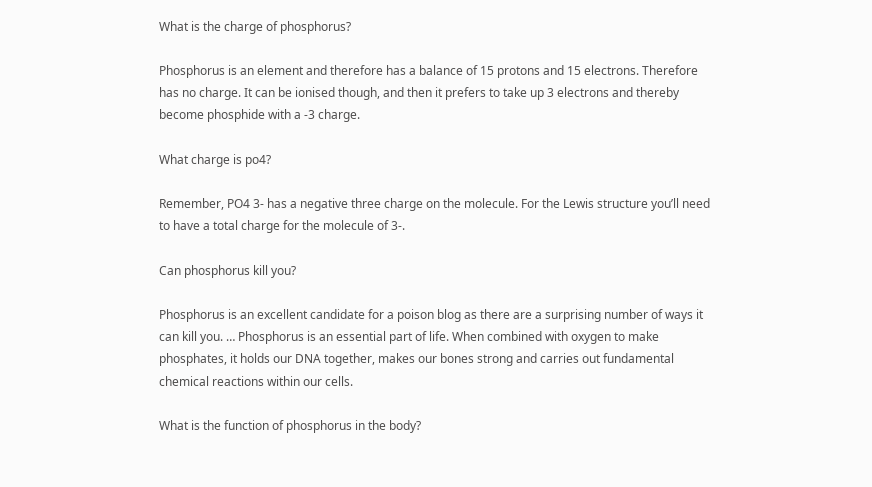What is the charge of phosphorus?

Phosphorus is an element and therefore has a balance of 15 protons and 15 electrons. Therefore has no charge. It can be ionised though, and then it prefers to take up 3 electrons and thereby become phosphide with a -3 charge.

What charge is po4?

Remember, PO4 3- has a negative three charge on the molecule. For the Lewis structure you’ll need to have a total charge for the molecule of 3-.

Can phosphorus kill you?

Phosphorus is an excellent candidate for a poison blog as there are a surprising number of ways it can kill you. … Phosphorus is an essential part of life. When combined with oxygen to make phosphates, it holds our DNA together, makes our bones strong and carries out fundamental chemical reactions within our cells.

What is the function of phosphorus in the body?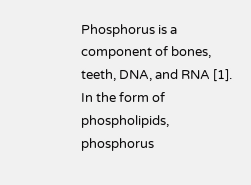Phosphorus is a component of bones, teeth, DNA, and RNA [1]. In the form of phospholipids, phosphorus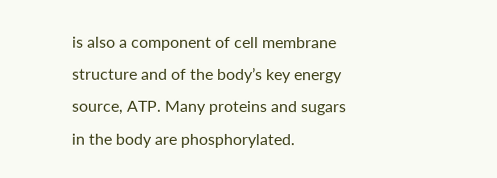is also a component of cell membrane structure and of the body’s key energy source, ATP. Many proteins and sugars in the body are phosphorylated.